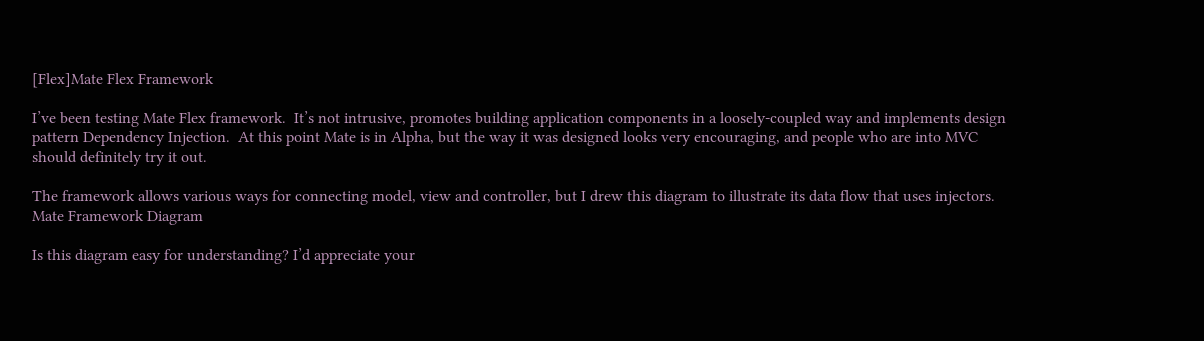[Flex]Mate Flex Framework

I’ve been testing Mate Flex framework.  It’s not intrusive, promotes building application components in a loosely-coupled way and implements design pattern Dependency Injection.  At this point Mate is in Alpha, but the way it was designed looks very encouraging, and people who are into MVC should definitely try it out.

The framework allows various ways for connecting model, view and controller, but I drew this diagram to illustrate its data flow that uses injectors.
Mate Framework Diagram

Is this diagram easy for understanding? I’d appreciate your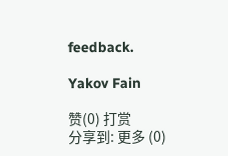feedback.

Yakov Fain

赞(0) 打赏
分享到: 更多 (0)